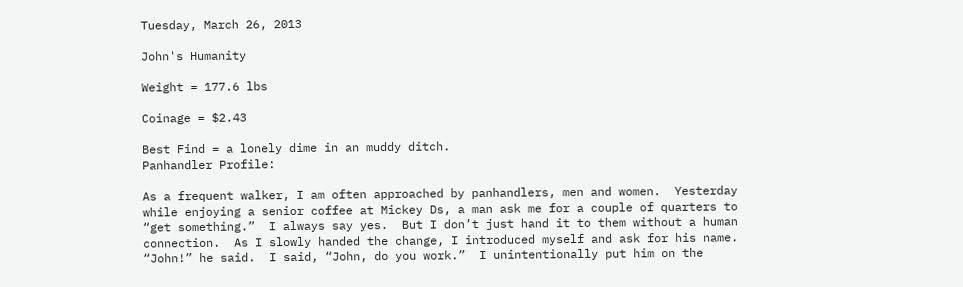Tuesday, March 26, 2013

John's Humanity

Weight = 177.6 lbs

Coinage = $2.43

Best Find = a lonely dime in an muddy ditch.
Panhandler Profile:

As a frequent walker, I am often approached by panhandlers, men and women.  Yesterday while enjoying a senior coffee at Mickey Ds, a man ask me for a couple of quarters to “get something.”  I always say yes.  But I don’t just hand it to them without a human connection.  As I slowly handed the change, I introduced myself and ask for his name.  “John!” he said.  I said, “John, do you work.”  I unintentionally put him on the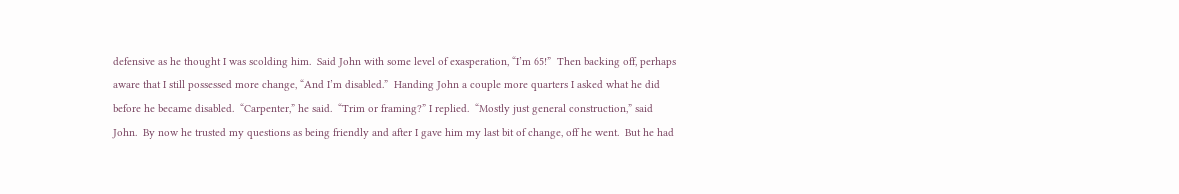defensive as he thought I was scolding him.  Said John with some level of exasperation, “I’m 65!”  Then backing off, perhaps aware that I still possessed more change, “And I’m disabled.”  Handing John a couple more quarters I asked what he did before he became disabled.  “Carpenter,” he said.  “Trim or framing?” I replied.  “Mostly just general construction,” said John.  By now he trusted my questions as being friendly and after I gave him my last bit of change, off he went.  But he had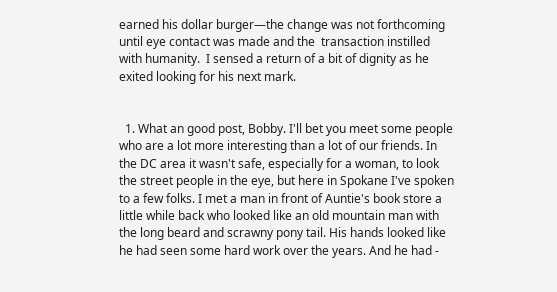earned his dollar burger—the change was not forthcoming until eye contact was made and the  transaction instilled with humanity.  I sensed a return of a bit of dignity as he exited looking for his next mark.


  1. What an good post, Bobby. I'll bet you meet some people who are a lot more interesting than a lot of our friends. In the DC area it wasn't safe, especially for a woman, to look the street people in the eye, but here in Spokane I've spoken to a few folks. I met a man in front of Auntie's book store a little while back who looked like an old mountain man with the long beard and scrawny pony tail. His hands looked like he had seen some hard work over the years. And he had -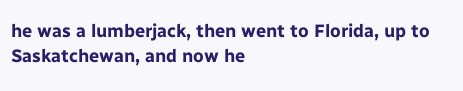he was a lumberjack, then went to Florida, up to Saskatchewan, and now he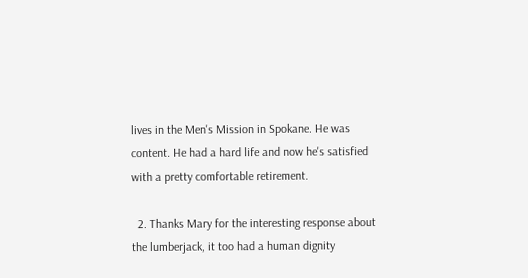lives in the Men's Mission in Spokane. He was content. He had a hard life and now he's satisfied with a pretty comfortable retirement.

  2. Thanks Mary for the interesting response about the lumberjack, it too had a human dignity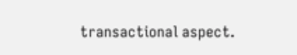transactional aspect.